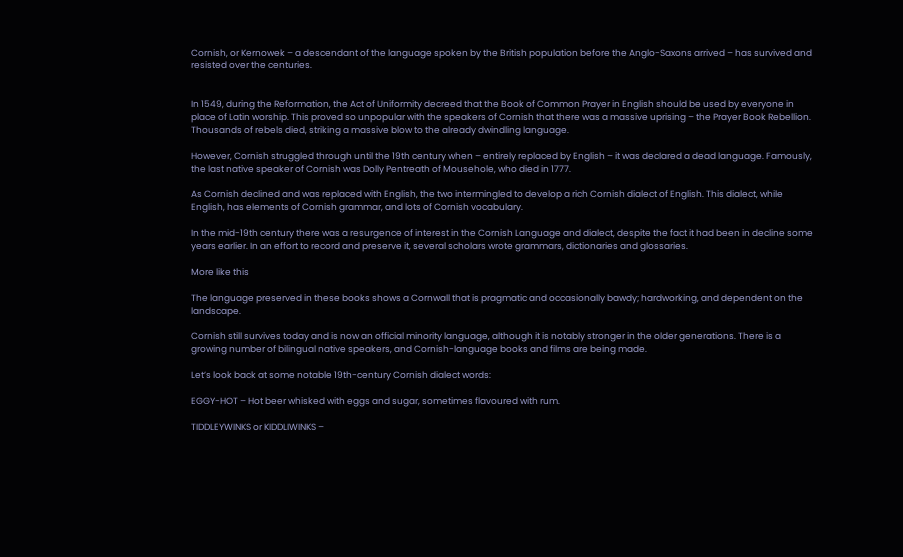Cornish, or Kernowek – a descendant of the language spoken by the British population before the Anglo-Saxons arrived – has survived and resisted over the centuries.


In 1549, during the Reformation, the Act of Uniformity decreed that the Book of Common Prayer in English should be used by everyone in place of Latin worship. This proved so unpopular with the speakers of Cornish that there was a massive uprising – the Prayer Book Rebellion. Thousands of rebels died, striking a massive blow to the already dwindling language.

However, Cornish struggled through until the 19th century when – entirely replaced by English – it was declared a dead language. Famously, the last native speaker of Cornish was Dolly Pentreath of Mousehole, who died in 1777.

As Cornish declined and was replaced with English, the two intermingled to develop a rich Cornish dialect of English. This dialect, while English, has elements of Cornish grammar, and lots of Cornish vocabulary.

In the mid-19th century there was a resurgence of interest in the Cornish Language and dialect, despite the fact it had been in decline some years earlier. In an effort to record and preserve it, several scholars wrote grammars, dictionaries and glossaries.

More like this

The language preserved in these books shows a Cornwall that is pragmatic and occasionally bawdy; hardworking, and dependent on the landscape.

Cornish still survives today and is now an official minority language, although it is notably stronger in the older generations. There is a growing number of bilingual native speakers, and Cornish-language books and films are being made.

Let’s look back at some notable 19th-century Cornish dialect words:

EGGY-HOT – Hot beer whisked with eggs and sugar, sometimes flavoured with rum.

TIDDLEYWINKS or KIDDLIWINKS –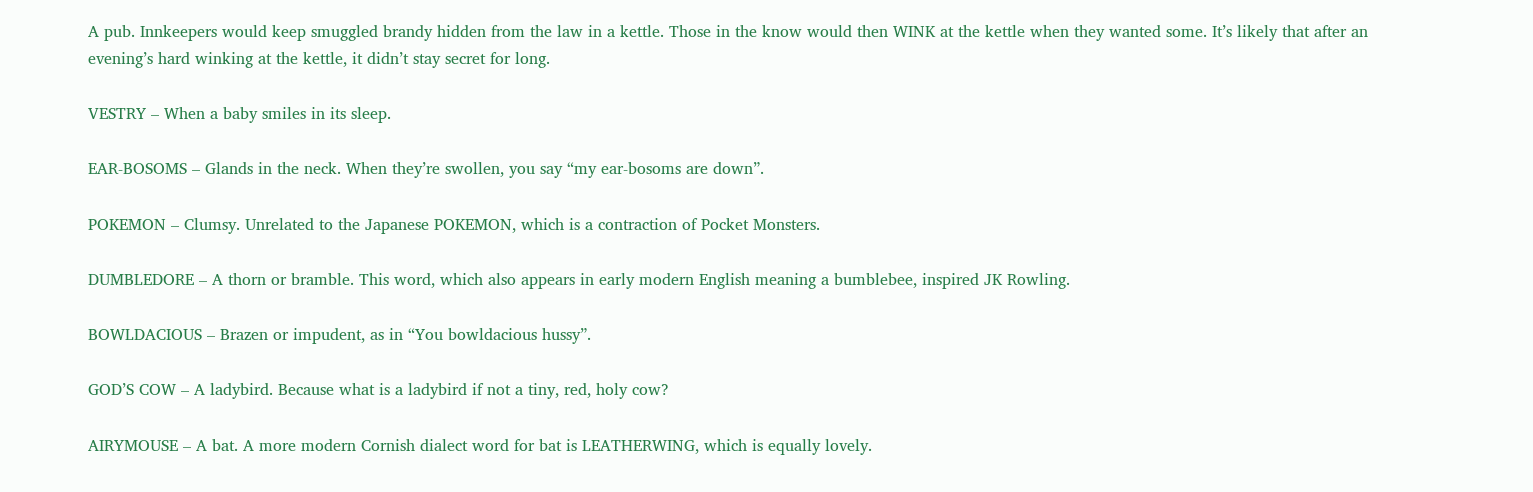A pub. Innkeepers would keep smuggled brandy hidden from the law in a kettle. Those in the know would then WINK at the kettle when they wanted some. It’s likely that after an evening’s hard winking at the kettle, it didn’t stay secret for long.

VESTRY – When a baby smiles in its sleep.

EAR-BOSOMS – Glands in the neck. When they’re swollen, you say “my ear-bosoms are down”.

POKEMON – Clumsy. Unrelated to the Japanese POKEMON, which is a contraction of Pocket Monsters.

DUMBLEDORE – A thorn or bramble. This word, which also appears in early modern English meaning a bumblebee, inspired JK Rowling.

BOWLDACIOUS – Brazen or impudent, as in “You bowldacious hussy”.

GOD’S COW – A ladybird. Because what is a ladybird if not a tiny, red, holy cow?

AIRYMOUSE – A bat. A more modern Cornish dialect word for bat is LEATHERWING, which is equally lovely.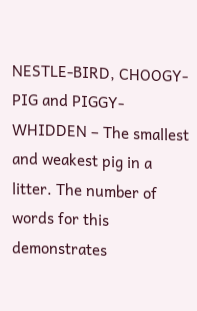NESTLE-BIRD, CHOOGY-PIG and PIGGY-WHIDDEN – The smallest and weakest pig in a litter. The number of words for this demonstrates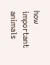how important animals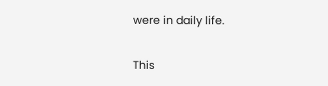were in daily life.


This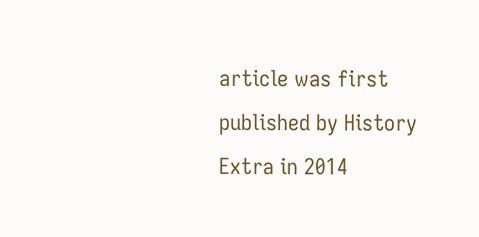article was first published by History Extra in 2014